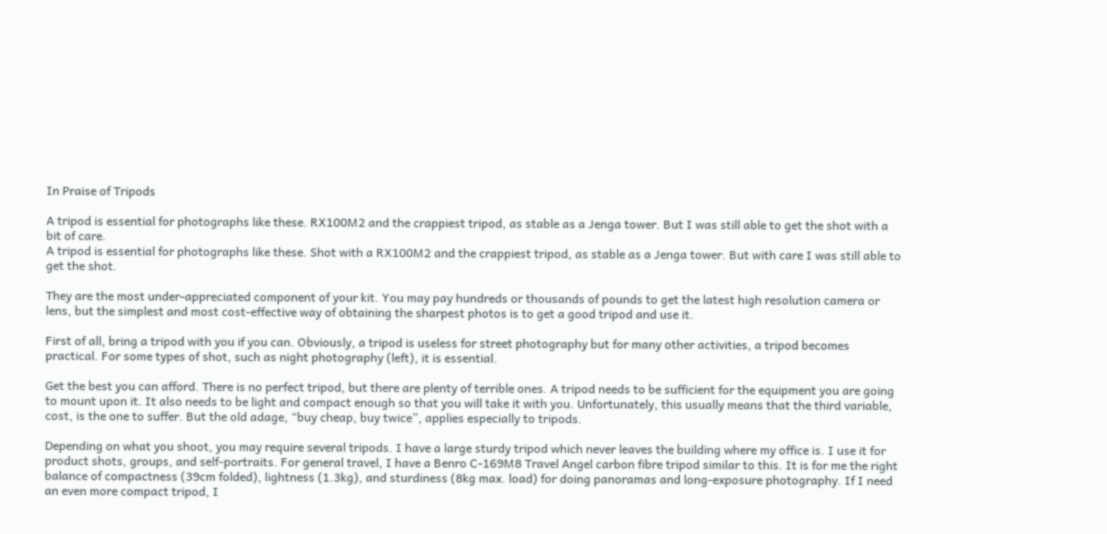In Praise of Tripods

A tripod is essential for photographs like these. RX100M2 and the crappiest tripod, as stable as a Jenga tower. But I was still able to get the shot with a bit of care.
A tripod is essential for photographs like these. Shot with a RX100M2 and the crappiest tripod, as stable as a Jenga tower. But with care I was still able to get the shot.

They are the most under-appreciated component of your kit. You may pay hundreds or thousands of pounds to get the latest high resolution camera or lens, but the simplest and most cost-effective way of obtaining the sharpest photos is to get a good tripod and use it.

First of all, bring a tripod with you if you can. Obviously, a tripod is useless for street photography but for many other activities, a tripod becomes practical. For some types of shot, such as night photography (left), it is essential.

Get the best you can afford. There is no perfect tripod, but there are plenty of terrible ones. A tripod needs to be sufficient for the equipment you are going to mount upon it. It also needs to be light and compact enough so that you will take it with you. Unfortunately, this usually means that the third variable, cost, is the one to suffer. But the old adage, “buy cheap, buy twice”, applies especially to tripods.

Depending on what you shoot, you may require several tripods. I have a large sturdy tripod which never leaves the building where my office is. I use it for product shots, groups, and self-portraits. For general travel, I have a Benro C-169M8 Travel Angel carbon fibre tripod similar to this. It is for me the right balance of compactness (39cm folded), lightness (1.3kg), and sturdiness (8kg max. load) for doing panoramas and long-exposure photography. If I need an even more compact tripod, I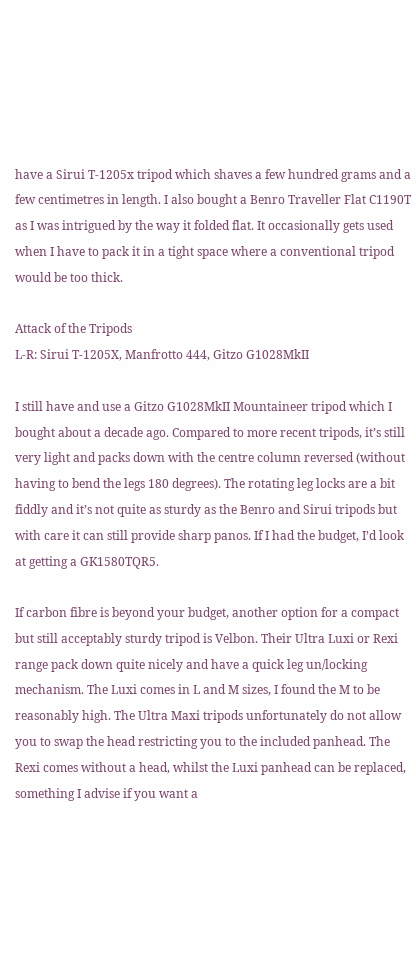have a Sirui T-1205x tripod which shaves a few hundred grams and a few centimetres in length. I also bought a Benro Traveller Flat C1190T as I was intrigued by the way it folded flat. It occasionally gets used when I have to pack it in a tight space where a conventional tripod would be too thick.

Attack of the Tripods
L-R: Sirui T-1205X, Manfrotto 444, Gitzo G1028MkII

I still have and use a Gitzo G1028MkII Mountaineer tripod which I bought about a decade ago. Compared to more recent tripods, it’s still very light and packs down with the centre column reversed (without having to bend the legs 180 degrees). The rotating leg locks are a bit fiddly and it’s not quite as sturdy as the Benro and Sirui tripods but with care it can still provide sharp panos. If I had the budget, I’d look at getting a GK1580TQR5.

If carbon fibre is beyond your budget, another option for a compact but still acceptably sturdy tripod is Velbon. Their Ultra Luxi or Rexi range pack down quite nicely and have a quick leg un/locking mechanism. The Luxi comes in L and M sizes, I found the M to be reasonably high. The Ultra Maxi tripods unfortunately do not allow you to swap the head restricting you to the included panhead. The Rexi comes without a head, whilst the Luxi panhead can be replaced, something I advise if you want a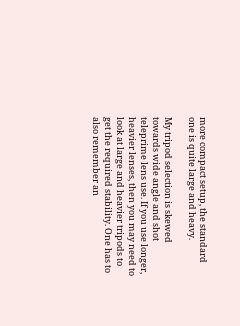more compact setup, the standard one is quite large and heavy.

My tripod selection is skewed towards wide angle and shot teleprime lens use. If you use longer, heavier lenses, then you may need to look at large and heavier tripods to get the required stability. One has to also remember an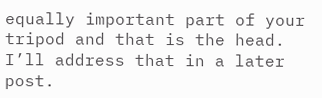equally important part of your tripod and that is the head. I’ll address that in a later post.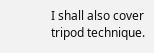I shall also cover tripod technique.